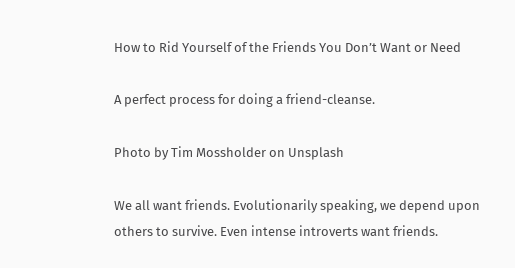How to Rid Yourself of the Friends You Don’t Want or Need

A perfect process for doing a friend-cleanse.

Photo by Tim Mossholder on Unsplash

We all want friends. Evolutionarily speaking, we depend upon others to survive. Even intense introverts want friends.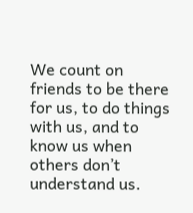We count on friends to be there for us, to do things with us, and to know us when others don’t understand us.